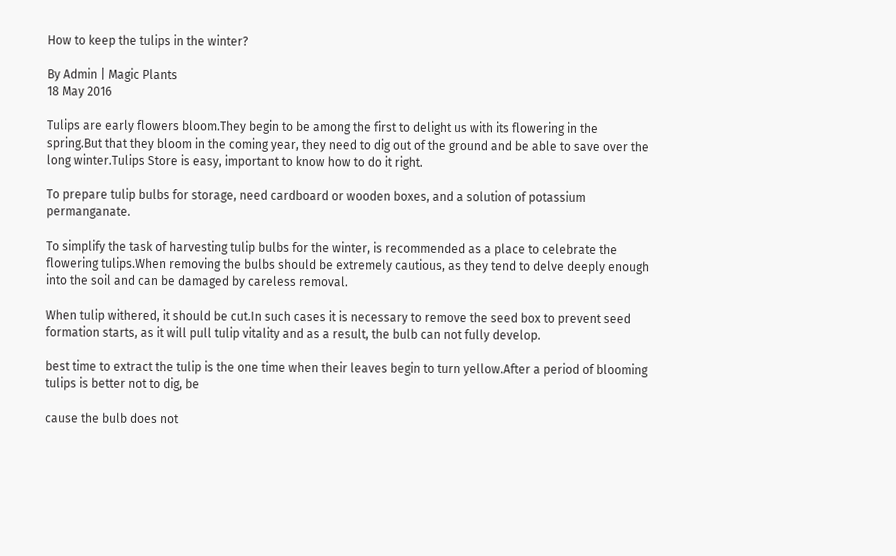How to keep the tulips in the winter?

By Admin | Magic Plants
18 May 2016

Tulips are early flowers bloom.They begin to be among the first to delight us with its flowering in the spring.But that they bloom in the coming year, they need to dig out of the ground and be able to save over the long winter.Tulips Store is easy, important to know how to do it right.

To prepare tulip bulbs for storage, need cardboard or wooden boxes, and a solution of potassium permanganate.

To simplify the task of harvesting tulip bulbs for the winter, is recommended as a place to celebrate the flowering tulips.When removing the bulbs should be extremely cautious, as they tend to delve deeply enough into the soil and can be damaged by careless removal.

When tulip withered, it should be cut.In such cases it is necessary to remove the seed box to prevent seed formation starts, as it will pull tulip vitality and as a result, the bulb can not fully develop.

best time to extract the tulip is the one time when their leaves begin to turn yellow.After a period of blooming tulips is better not to dig, be

cause the bulb does not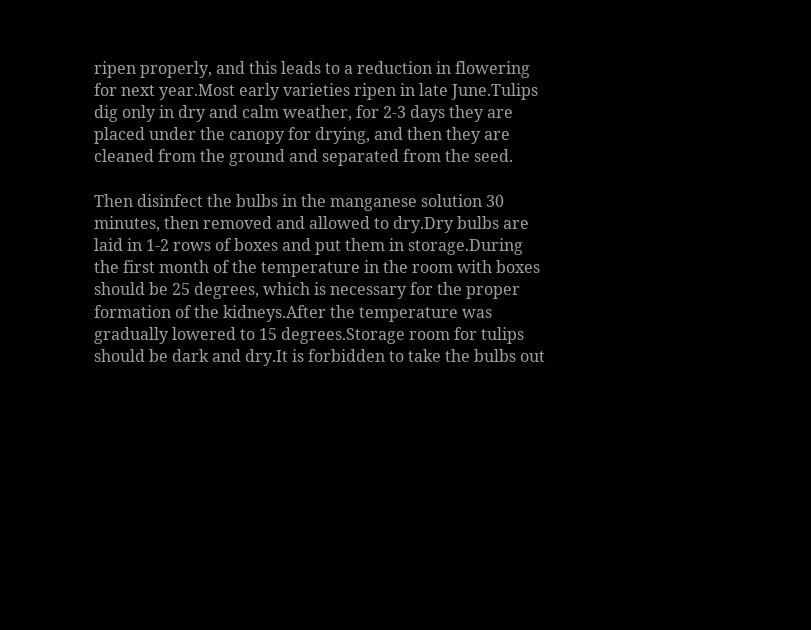ripen properly, and this leads to a reduction in flowering for next year.Most early varieties ripen in late June.Tulips dig only in dry and calm weather, for 2-3 days they are placed under the canopy for drying, and then they are cleaned from the ground and separated from the seed.

Then disinfect the bulbs in the manganese solution 30 minutes, then removed and allowed to dry.Dry bulbs are laid in 1-2 rows of boxes and put them in storage.During the first month of the temperature in the room with boxes should be 25 degrees, which is necessary for the proper formation of the kidneys.After the temperature was gradually lowered to 15 degrees.Storage room for tulips should be dark and dry.It is forbidden to take the bulbs out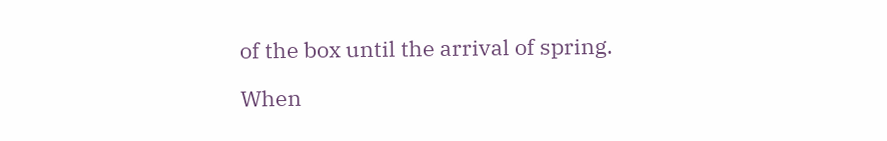of the box until the arrival of spring.

When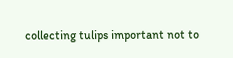collecting tulips important not to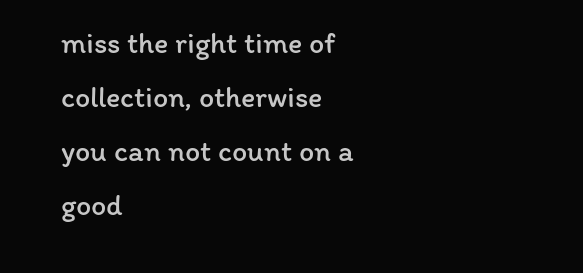miss the right time of collection, otherwise you can not count on a good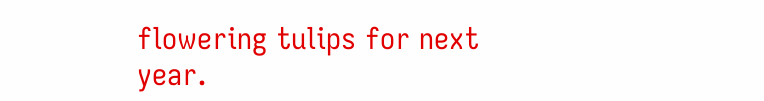flowering tulips for next year.